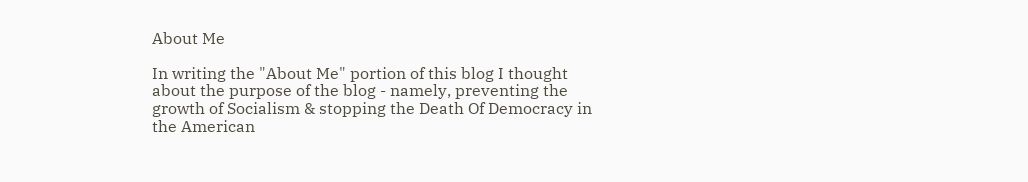About Me

In writing the "About Me" portion of this blog I thought about the purpose of the blog - namely, preventing the growth of Socialism & stopping the Death Of Democracy in the American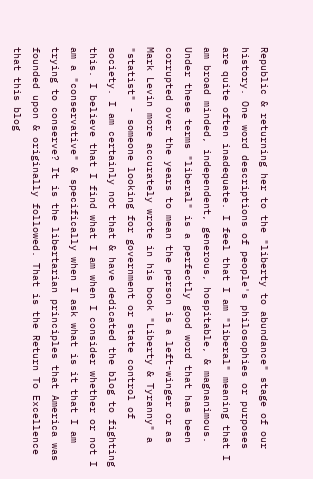Republic & returning her to the "liberty to abundance" stage of our history. One word descriptions of people's philosophies or purposes are quite often inadequate. I feel that I am "liberal" meaning that I am broad minded, independent, generous, hospitable, & magnanimous. Under these terms "liberal" is a perfectly good word that has been corrupted over the years to mean the person is a left-winger or as Mark Levin more accurately wrote in his book "Liberty & Tyranny" a "statist" - someone looking for government or state control of society. I am certainly not that & have dedicated the blog to fighting this. I believe that I find what I am when I consider whether or not I am a "conservative" & specifically when I ask what is it that I am trying to conserve? It is the libertarian principles that America was founded upon & originally followed. That is the Return To Excellence that this blog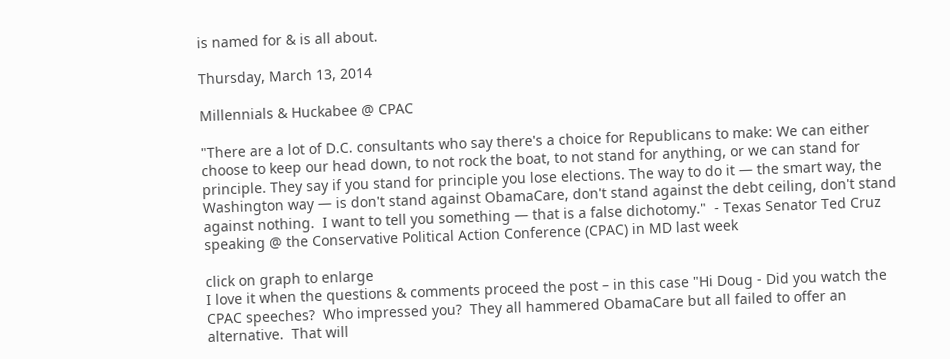is named for & is all about.

Thursday, March 13, 2014

Millennials & Huckabee @ CPAC

"There are a lot of D.C. consultants who say there's a choice for Republicans to make: We can either choose to keep our head down, to not rock the boat, to not stand for anything, or we can stand for principle. They say if you stand for principle you lose elections. The way to do it — the smart way, the Washington way — is don't stand against ObamaCare, don't stand against the debt ceiling, don't stand against nothing.  I want to tell you something — that is a false dichotomy."  - Texas Senator Ted Cruz speaking @ the Conservative Political Action Conference (CPAC) in MD last week

click on graph to enlarge
I love it when the questions & comments proceed the post – in this case "Hi Doug - Did you watch the CPAC speeches?  Who impressed you?  They all hammered ObamaCare but all failed to offer an alternative.  That will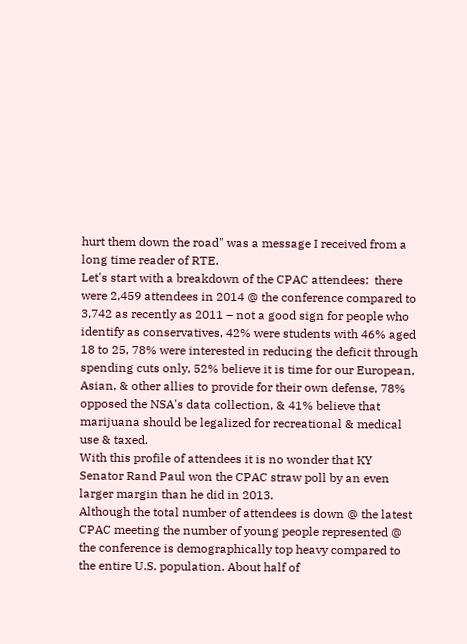hurt them down the road" was a message I received from a long time reader of RTE.
Let's start with a breakdown of the CPAC attendees:  there were 2,459 attendees in 2014 @ the conference compared to 3,742 as recently as 2011 – not a good sign for people who identify as conservatives, 42% were students with 46% aged 18 to 25, 78% were interested in reducing the deficit through spending cuts only, 52% believe it is time for our European, Asian, & other allies to provide for their own defense, 78% opposed the NSA's data collection, & 41% believe that marijuana should be legalized for recreational & medical use & taxed.
With this profile of attendees it is no wonder that KY Senator Rand Paul won the CPAC straw poll by an even larger margin than he did in 2013.
Although the total number of attendees is down @ the latest CPAC meeting the number of young people represented @ the conference is demographically top heavy compared to the entire U.S. population. About half of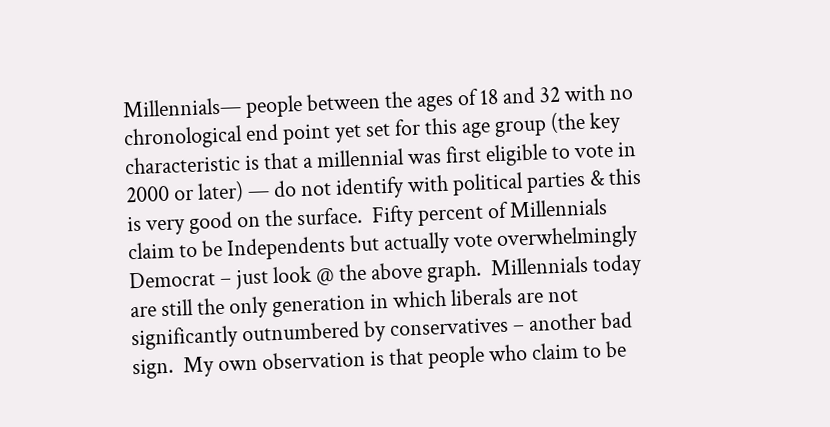Millennials— people between the ages of 18 and 32 with no chronological end point yet set for this age group (the key characteristic is that a millennial was first eligible to vote in 2000 or later) — do not identify with political parties & this is very good on the surface.  Fifty percent of Millennials claim to be Independents but actually vote overwhelmingly Democrat – just look @ the above graph.  Millennials today are still the only generation in which liberals are not significantly outnumbered by conservatives – another bad sign.  My own observation is that people who claim to be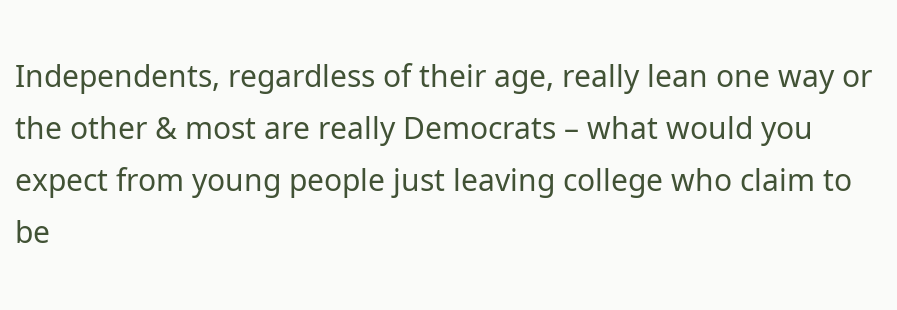Independents, regardless of their age, really lean one way or the other & most are really Democrats – what would you expect from young people just leaving college who claim to be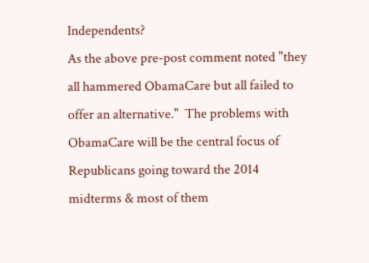Independents?
As the above pre-post comment noted "they all hammered ObamaCare but all failed to offer an alternative."  The problems with ObamaCare will be the central focus of Republicans going toward the 2014 midterms & most of them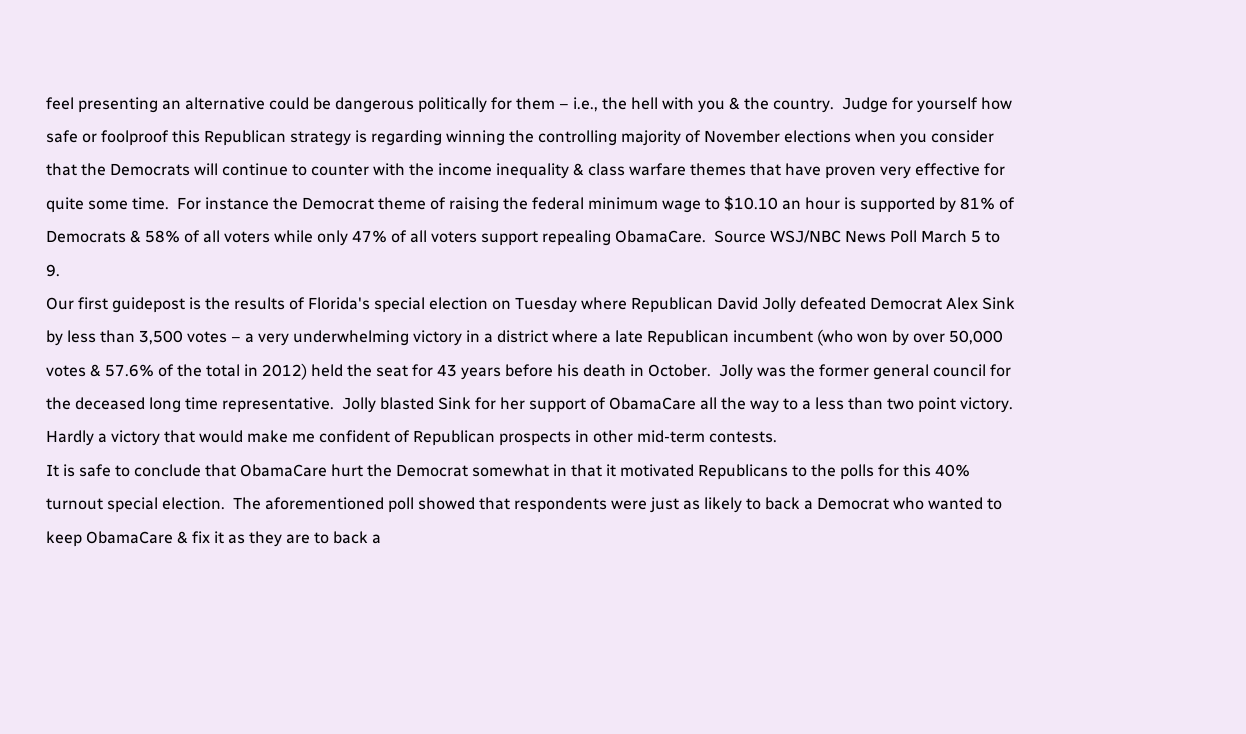feel presenting an alternative could be dangerous politically for them – i.e., the hell with you & the country.  Judge for yourself how safe or foolproof this Republican strategy is regarding winning the controlling majority of November elections when you consider that the Democrats will continue to counter with the income inequality & class warfare themes that have proven very effective for quite some time.  For instance the Democrat theme of raising the federal minimum wage to $10.10 an hour is supported by 81% of Democrats & 58% of all voters while only 47% of all voters support repealing ObamaCare.  Source WSJ/NBC News Poll March 5 to 9.
Our first guidepost is the results of Florida's special election on Tuesday where Republican David Jolly defeated Democrat Alex Sink by less than 3,500 votes – a very underwhelming victory in a district where a late Republican incumbent (who won by over 50,000 votes & 57.6% of the total in 2012) held the seat for 43 years before his death in October.  Jolly was the former general council for the deceased long time representative.  Jolly blasted Sink for her support of ObamaCare all the way to a less than two point victory.  Hardly a victory that would make me confident of Republican prospects in other mid-term contests.
It is safe to conclude that ObamaCare hurt the Democrat somewhat in that it motivated Republicans to the polls for this 40% turnout special election.  The aforementioned poll showed that respondents were just as likely to back a Democrat who wanted to keep ObamaCare & fix it as they are to back a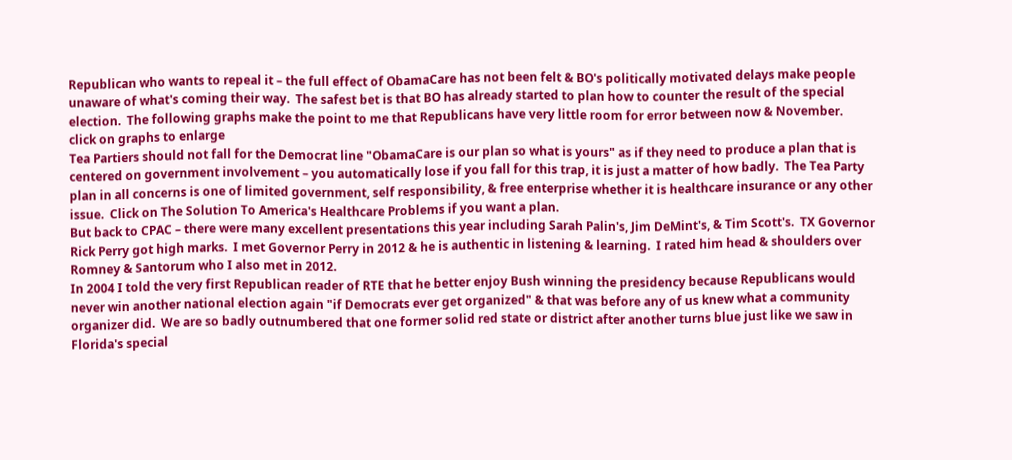Republican who wants to repeal it – the full effect of ObamaCare has not been felt & BO's politically motivated delays make people unaware of what's coming their way.  The safest bet is that BO has already started to plan how to counter the result of the special election.  The following graphs make the point to me that Republicans have very little room for error between now & November.
click on graphs to enlarge
Tea Partiers should not fall for the Democrat line "ObamaCare is our plan so what is yours" as if they need to produce a plan that is centered on government involvement – you automatically lose if you fall for this trap, it is just a matter of how badly.  The Tea Party plan in all concerns is one of limited government, self responsibility, & free enterprise whether it is healthcare insurance or any other issue.  Click on The Solution To America's Healthcare Problems if you want a plan.
But back to CPAC – there were many excellent presentations this year including Sarah Palin's, Jim DeMint's, & Tim Scott's.  TX Governor Rick Perry got high marks.  I met Governor Perry in 2012 & he is authentic in listening & learning.  I rated him head & shoulders over Romney & Santorum who I also met in 2012.
In 2004 I told the very first Republican reader of RTE that he better enjoy Bush winning the presidency because Republicans would never win another national election again "if Democrats ever get organized" & that was before any of us knew what a community organizer did.  We are so badly outnumbered that one former solid red state or district after another turns blue just like we saw in Florida's special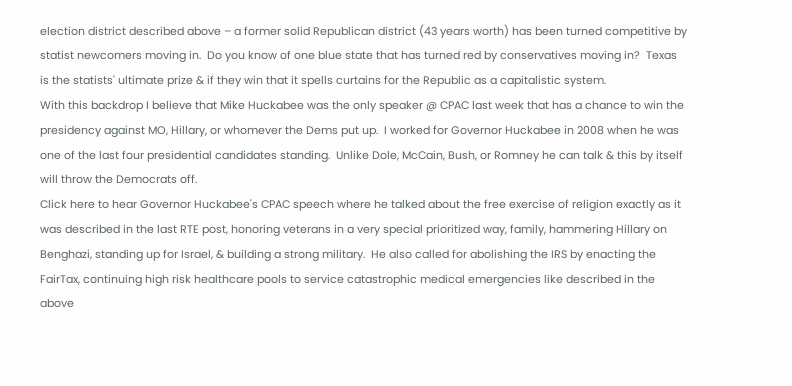election district described above – a former solid Republican district (43 years worth) has been turned competitive by statist newcomers moving in.  Do you know of one blue state that has turned red by conservatives moving in?  Texas is the statists' ultimate prize & if they win that it spells curtains for the Republic as a capitalistic system.
With this backdrop I believe that Mike Huckabee was the only speaker @ CPAC last week that has a chance to win the presidency against MO, Hillary, or whomever the Dems put up.  I worked for Governor Huckabee in 2008 when he was one of the last four presidential candidates standing.  Unlike Dole, McCain, Bush, or Romney he can talk & this by itself will throw the Democrats off.
Click here to hear Governor Huckabee's CPAC speech where he talked about the free exercise of religion exactly as it was described in the last RTE post, honoring veterans in a very special prioritized way, family, hammering Hillary on Benghazi, standing up for Israel, & building a strong military.  He also called for abolishing the IRS by enacting the FairTax, continuing high risk healthcare pools to service catastrophic medical emergencies like described in the above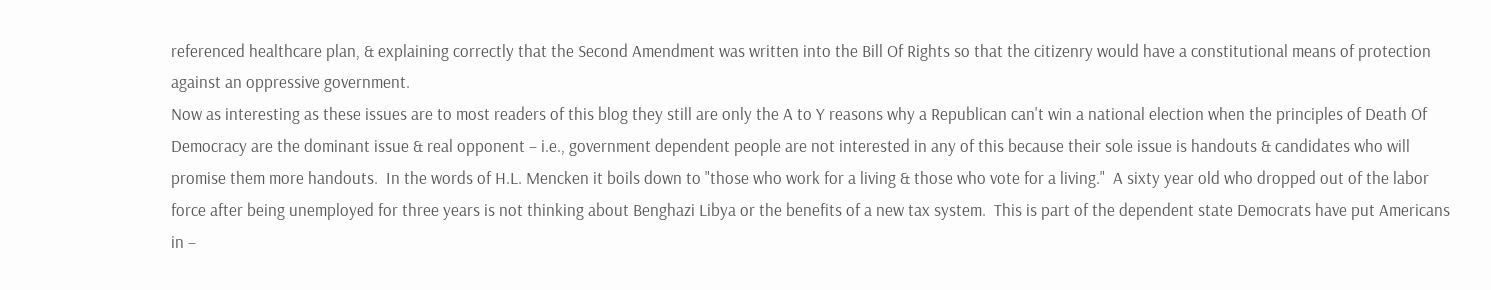referenced healthcare plan, & explaining correctly that the Second Amendment was written into the Bill Of Rights so that the citizenry would have a constitutional means of protection against an oppressive government.
Now as interesting as these issues are to most readers of this blog they still are only the A to Y reasons why a Republican can't win a national election when the principles of Death Of Democracy are the dominant issue & real opponent – i.e., government dependent people are not interested in any of this because their sole issue is handouts & candidates who will promise them more handouts.  In the words of H.L. Mencken it boils down to "those who work for a living & those who vote for a living."  A sixty year old who dropped out of the labor force after being unemployed for three years is not thinking about Benghazi Libya or the benefits of a new tax system.  This is part of the dependent state Democrats have put Americans in –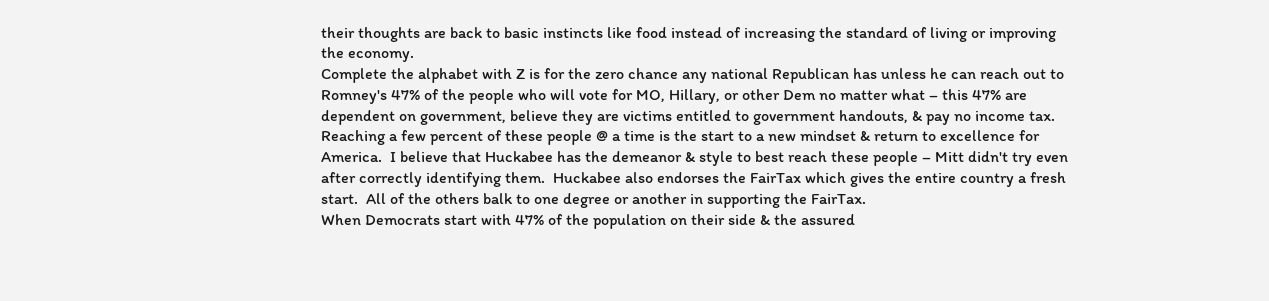their thoughts are back to basic instincts like food instead of increasing the standard of living or improving the economy.
Complete the alphabet with Z is for the zero chance any national Republican has unless he can reach out to Romney's 47% of the people who will vote for MO, Hillary, or other Dem no matter what – this 47% are dependent on government, believe they are victims entitled to government handouts, & pay no income tax.
Reaching a few percent of these people @ a time is the start to a new mindset & return to excellence for America.  I believe that Huckabee has the demeanor & style to best reach these people – Mitt didn't try even after correctly identifying them.  Huckabee also endorses the FairTax which gives the entire country a fresh start.  All of the others balk to one degree or another in supporting the FairTax.
When Democrats start with 47% of the population on their side & the assured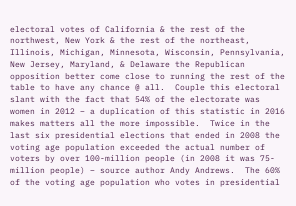electoral votes of California & the rest of the northwest, New York & the rest of the northeast, Illinois, Michigan, Minnesota, Wisconsin, Pennsylvania, New Jersey, Maryland, & Delaware the Republican opposition better come close to running the rest of the table to have any chance @ all.  Couple this electoral slant with the fact that 54% of the electorate was women in 2012 – a duplication of this statistic in 2016 makes matters all the more impossible.  Twice in the last six presidential elections that ended in 2008 the voting age population exceeded the actual number of voters by over 100-million people (in 2008 it was 75-million people) – source author Andy Andrews.  The 60% of the voting age population who votes in presidential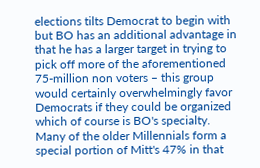elections tilts Democrat to begin with but BO has an additional advantage in that he has a larger target in trying to pick off more of the aforementioned 75-million non voters – this group would certainly overwhelmingly favor Democrats if they could be organized which of course is BO's specialty.
Many of the older Millennials form a special portion of Mitt's 47% in that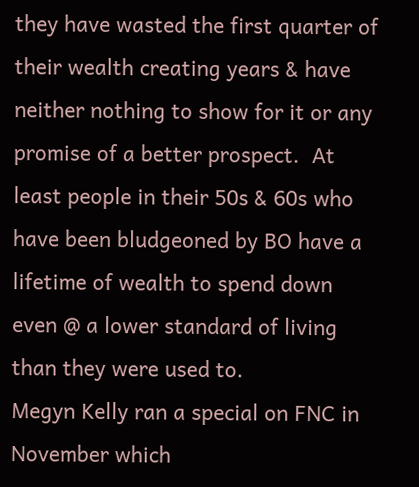they have wasted the first quarter of their wealth creating years & have neither nothing to show for it or any promise of a better prospect.  At least people in their 50s & 60s who have been bludgeoned by BO have a lifetime of wealth to spend down even @ a lower standard of living than they were used to.
Megyn Kelly ran a special on FNC in November which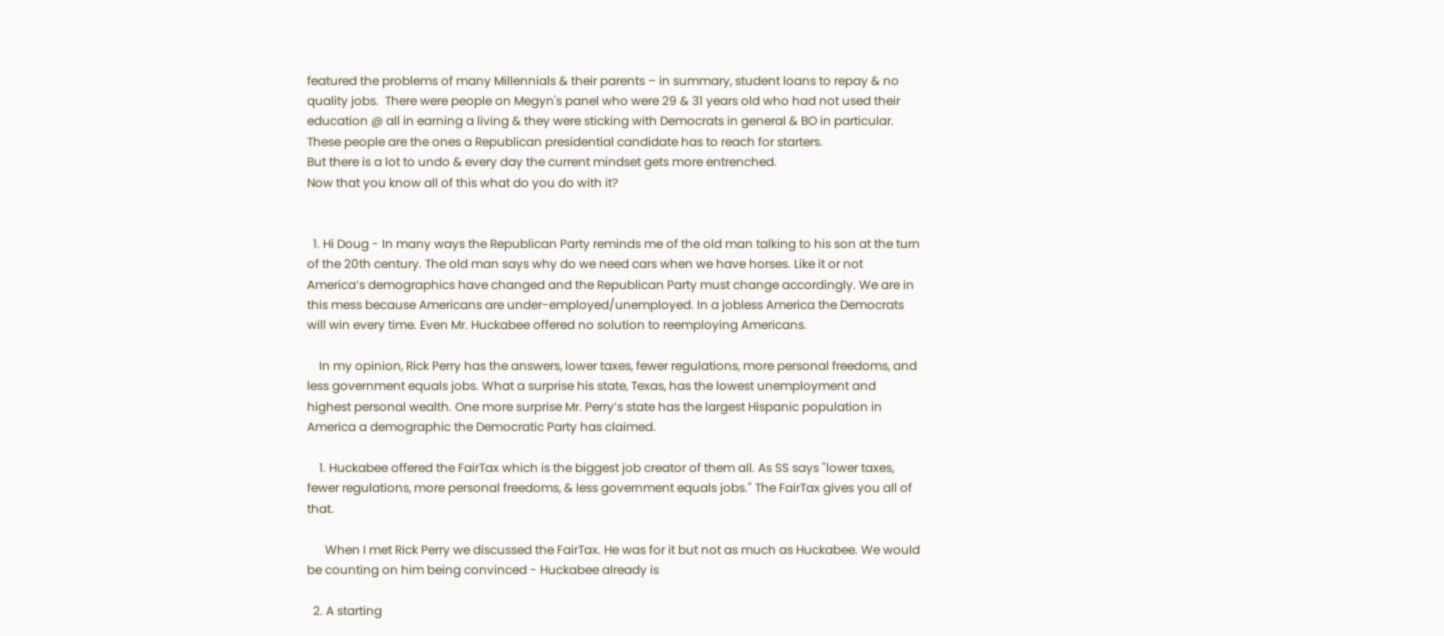featured the problems of many Millennials & their parents – in summary, student loans to repay & no quality jobs.  There were people on Megyn's panel who were 29 & 31 years old who had not used their education @ all in earning a living & they were sticking with Democrats in general & BO in particular.  These people are the ones a Republican presidential candidate has to reach for starters.
But there is a lot to undo & every day the current mindset gets more entrenched.
Now that you know all of this what do you do with it?


  1. Hi Doug - In many ways the Republican Party reminds me of the old man talking to his son at the turn of the 20th century. The old man says why do we need cars when we have horses. Like it or not America’s demographics have changed and the Republican Party must change accordingly. We are in this mess because Americans are under-employed/unemployed. In a jobless America the Democrats will win every time. Even Mr. Huckabee offered no solution to reemploying Americans.

    In my opinion, Rick Perry has the answers, lower taxes, fewer regulations, more personal freedoms, and less government equals jobs. What a surprise his state, Texas, has the lowest unemployment and highest personal wealth. One more surprise Mr. Perry’s state has the largest Hispanic population in America a demographic the Democratic Party has claimed.

    1. Huckabee offered the FairTax which is the biggest job creator of them all. As SS says "lower taxes, fewer regulations, more personal freedoms, & less government equals jobs." The FairTax gives you all of that.

      When I met Rick Perry we discussed the FairTax. He was for it but not as much as Huckabee. We would be counting on him being convinced - Huckabee already is

  2. A starting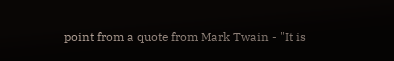point from a quote from Mark Twain - "It is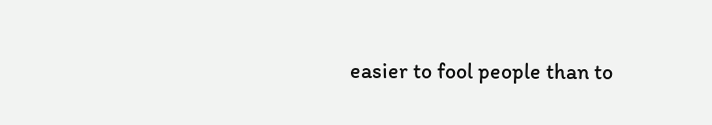easier to fool people than to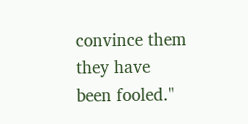convince them they have been fooled."